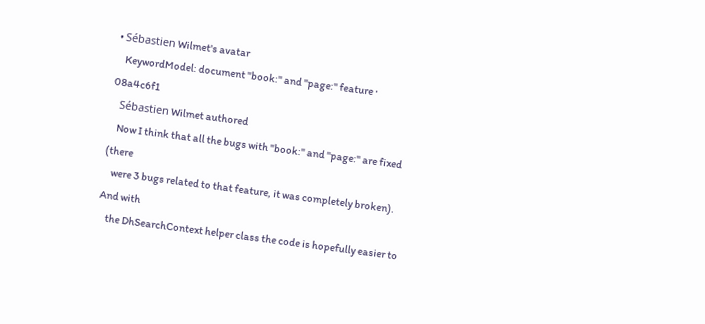• Sébastien Wilmet's avatar
    KeywordModel: document "book:" and "page:" feature · 08a4c6f1
    Sébastien Wilmet authored
    Now I think that all the bugs with "book:" and "page:" are fixed (there
    were 3 bugs related to that feature, it was completely broken). And with
    the DhSearchContext helper class the code is hopefully easier to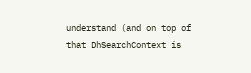understand (and on top of that DhSearchContext is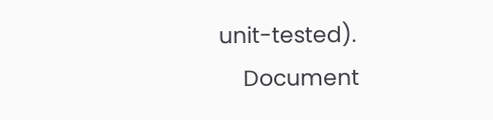unit-tested).
    Document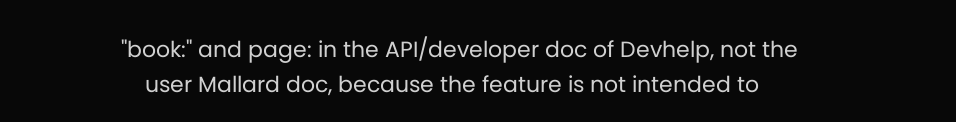"book:" and page: in the API/developer doc of Devhelp, not the
    user Mallard doc, because the feature is not intended to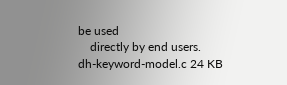be used
    directly by end users.
dh-keyword-model.c 24 KB